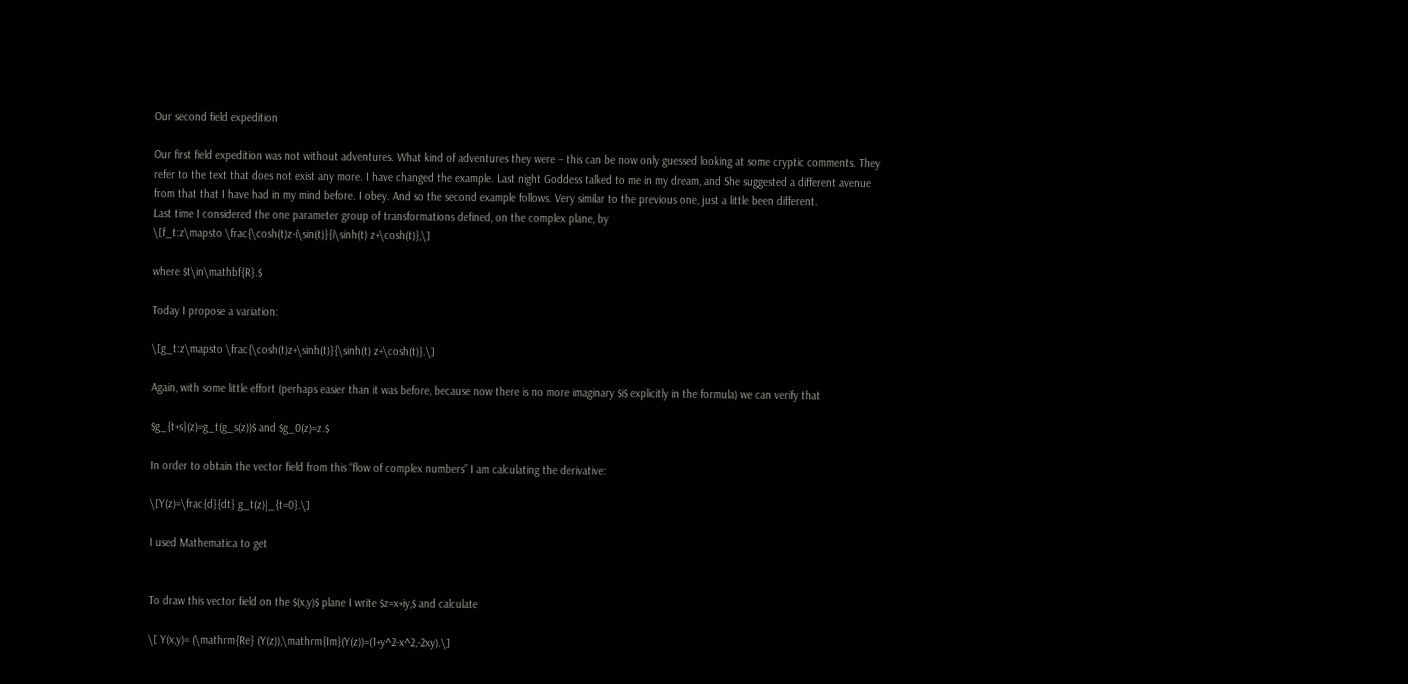Our second field expedition

Our first field expedition was not without adventures. What kind of adventures they were – this can be now only guessed looking at some cryptic comments. They refer to the text that does not exist any more. I have changed the example. Last night Goddess talked to me in my dream, and She suggested a different avenue from that that I have had in my mind before. I obey. And so the second example follows. Very similar to the previous one, just a little been different.
Last time I considered the one parameter group of transformations defined, on the complex plane, by
\[f_t:z\mapsto \frac{\cosh(t)z-i\sin(t)}{i\sinh(t) z+\cosh(t)},\]

where $t\in\mathbf{R}.$

Today I propose a variation:

\[g_t:z\mapsto \frac{\cosh(t)z+\sinh(t)}{\sinh(t) z+\cosh(t)}.\]

Again, with some little effort (perhaps easier than it was before, because now there is no more imaginary $i$ explicitly in the formula) we can verify that

$g_{t+s}(z)=g_t(g_s(z))$ and $g_0(z)=z.$

In order to obtain the vector field from this “flow of complex numbers” I am calculating the derivative:

\[Y(z)=\frac{d}{dt} g_t(z)|_{t=0}.\]

I used Mathematica to get


To draw this vector field on the $(x,y)$ plane I write $z=x+iy,$ and calculate

\[ Y(x,y)= (\mathrm{Re} (Y(z)),\mathrm{Im}(Y(z))=(1+y^2-x^2,-2xy).\]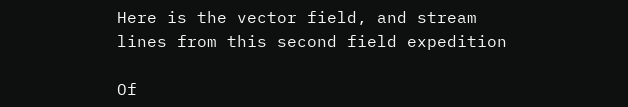Here is the vector field, and stream lines from this second field expedition

Of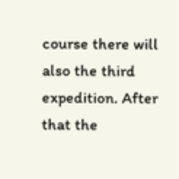course there will also the third expedition. After that the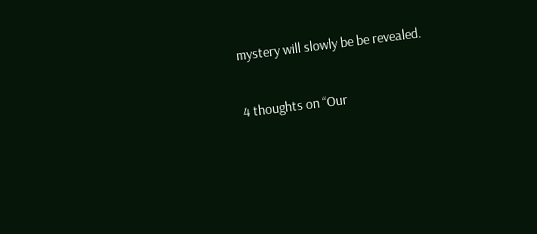mystery will slowly be be revealed.

4 thoughts on “Our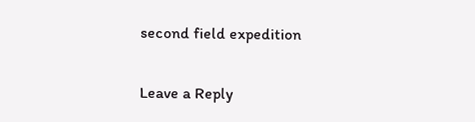second field expedition

Leave a Reply